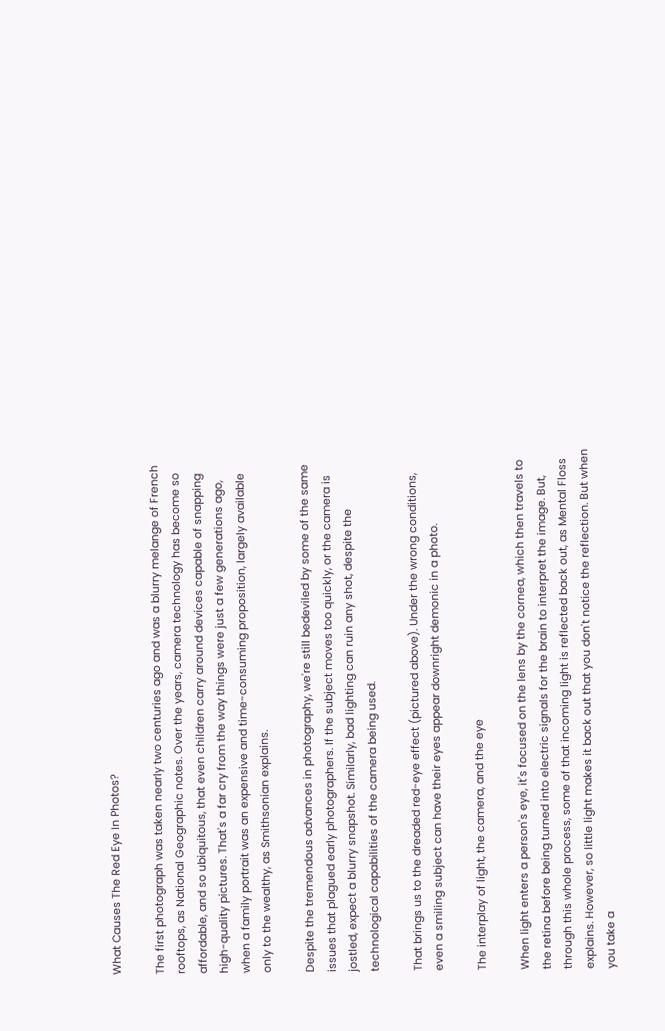What Causes The Red Eye In Photos?

The first photograph was taken nearly two centuries ago and was a blurry melange of French rooftops, as National Geographic notes. Over the years, camera technology has become so affordable, and so ubiquitous, that even children carry around devices capable of snapping high-quality pictures. That's a far cry from the way things were just a few generations ago, when a family portrait was an expensive and time-consuming proposition, largely available only to the wealthy, as Smithsonian explains.

Despite the tremendous advances in photography, we're still bedeviled by some of the same issues that plagued early photographers. If the subject moves too quickly, or the camera is jostled, expect a blurry snapshot. Similarly, bad lighting can ruin any shot, despite the technological capabilities of the camera being used.

That brings us to the dreaded red-eye effect (pictured above). Under the wrong conditions, even a smiling subject can have their eyes appear downright demonic in a photo.

The interplay of light, the camera, and the eye

When light enters a person's eye, it's focused on the lens by the cornea, which then travels to the retina before being turned into electric signals for the brain to interpret the image. But, through this whole process, some of that incoming light is reflected back out, as Mental Floss explains. However, so little light makes it back out that you don't notice the reflection. But when you take a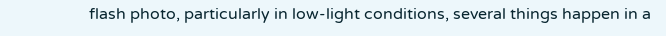flash photo, particularly in low-light conditions, several things happen in a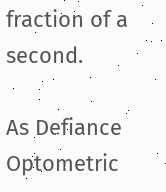fraction of a second.

As Defiance Optometric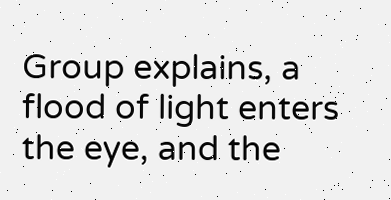Group explains, a flood of light enters the eye, and the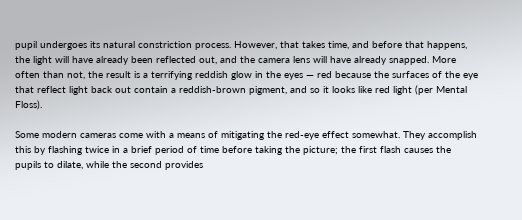pupil undergoes its natural constriction process. However, that takes time, and before that happens, the light will have already been reflected out, and the camera lens will have already snapped. More often than not, the result is a terrifying reddish glow in the eyes — red because the surfaces of the eye that reflect light back out contain a reddish-brown pigment, and so it looks like red light (per Mental Floss).

Some modern cameras come with a means of mitigating the red-eye effect somewhat. They accomplish this by flashing twice in a brief period of time before taking the picture; the first flash causes the pupils to dilate, while the second provides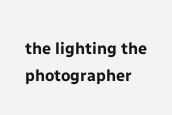the lighting the photographer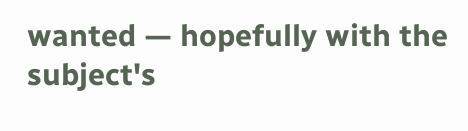wanted — hopefully with the subject's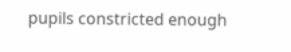pupils constricted enough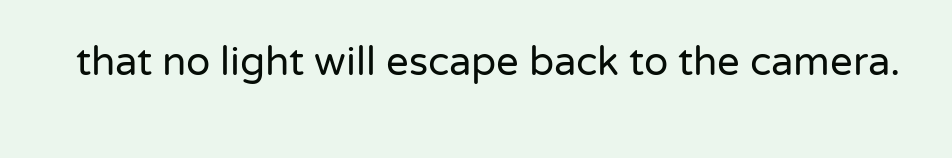that no light will escape back to the camera.